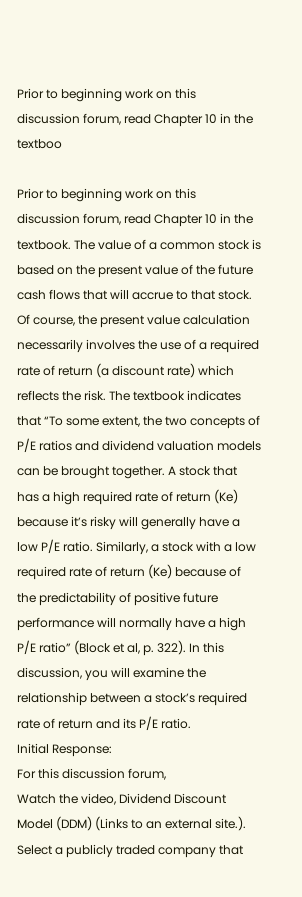Prior to beginning work on this discussion forum, read Chapter 10 in the textboo

Prior to beginning work on this discussion forum, read Chapter 10 in the textbook. The value of a common stock is based on the present value of the future cash flows that will accrue to that stock. Of course, the present value calculation necessarily involves the use of a required rate of return (a discount rate) which reflects the risk. The textbook indicates that “To some extent, the two concepts of P/E ratios and dividend valuation models can be brought together. A stock that has a high required rate of return (Ke) because it’s risky will generally have a low P/E ratio. Similarly, a stock with a low required rate of return (Ke) because of the predictability of positive future performance will normally have a high P/E ratio” (Block et al, p. 322). In this discussion, you will examine the relationship between a stock’s required rate of return and its P/E ratio.
Initial Response:
For this discussion forum,
Watch the video, Dividend Discount Model (DDM) (Links to an external site.).
Select a publicly traded company that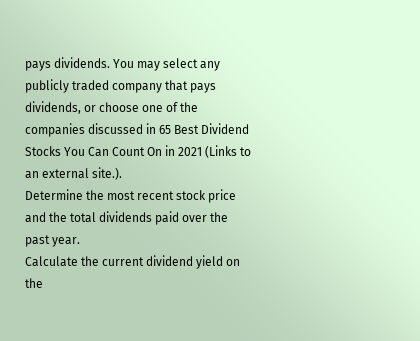pays dividends. You may select any publicly traded company that pays dividends, or choose one of the companies discussed in 65 Best Dividend Stocks You Can Count On in 2021 (Links to an external site.).
Determine the most recent stock price and the total dividends paid over the past year.
Calculate the current dividend yield on the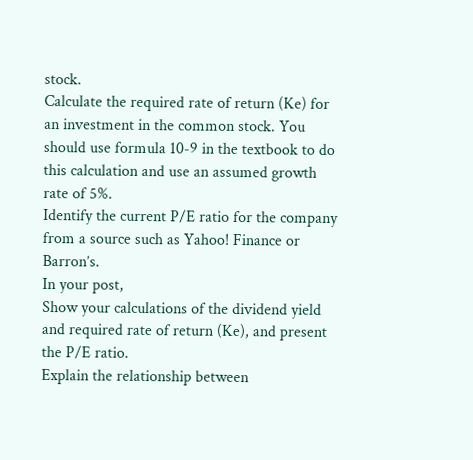stock.
Calculate the required rate of return (Ke) for an investment in the common stock. You should use formula 10-9 in the textbook to do this calculation and use an assumed growth rate of 5%.
Identify the current P/E ratio for the company from a source such as Yahoo! Finance or Barron’s.
In your post,
Show your calculations of the dividend yield and required rate of return (Ke), and present the P/E ratio.
Explain the relationship between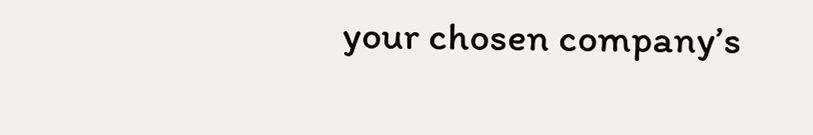your chosen company’s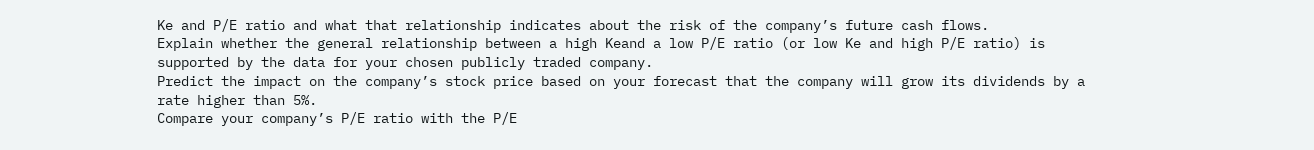Ke and P/E ratio and what that relationship indicates about the risk of the company’s future cash flows.
Explain whether the general relationship between a high Keand a low P/E ratio (or low Ke and high P/E ratio) is supported by the data for your chosen publicly traded company.
Predict the impact on the company’s stock price based on your forecast that the company will grow its dividends by a rate higher than 5%.
Compare your company’s P/E ratio with the P/E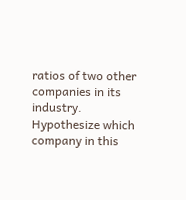ratios of two other companies in its industry.
Hypothesize which company in this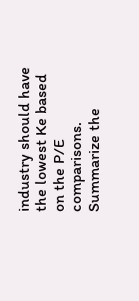industry should have the lowest Ke based on the P/E comparisons.
Summarize the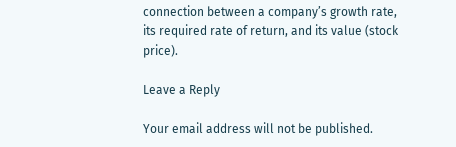connection between a company’s growth rate, its required rate of return, and its value (stock price).

Leave a Reply

Your email address will not be published.